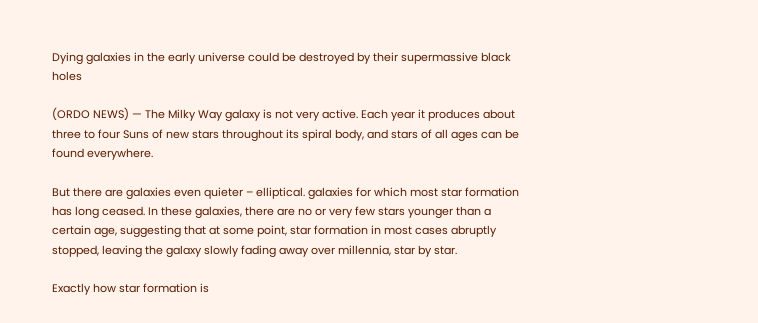Dying galaxies in the early universe could be destroyed by their supermassive black holes

(ORDO NEWS) — The Milky Way galaxy is not very active. Each year it produces about three to four Suns of new stars throughout its spiral body, and stars of all ages can be found everywhere.

But there are galaxies even quieter – elliptical. galaxies for which most star formation has long ceased. In these galaxies, there are no or very few stars younger than a certain age, suggesting that at some point, star formation in most cases abruptly stopped, leaving the galaxy slowly fading away over millennia, star by star.

Exactly how star formation is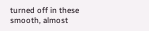turned off in these smooth, almost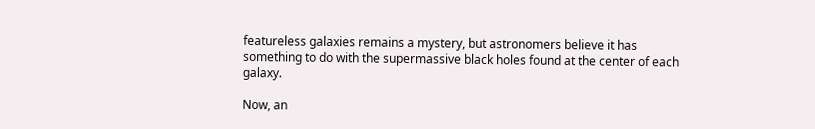featureless galaxies remains a mystery, but astronomers believe it has something to do with the supermassive black holes found at the center of each galaxy.

Now, an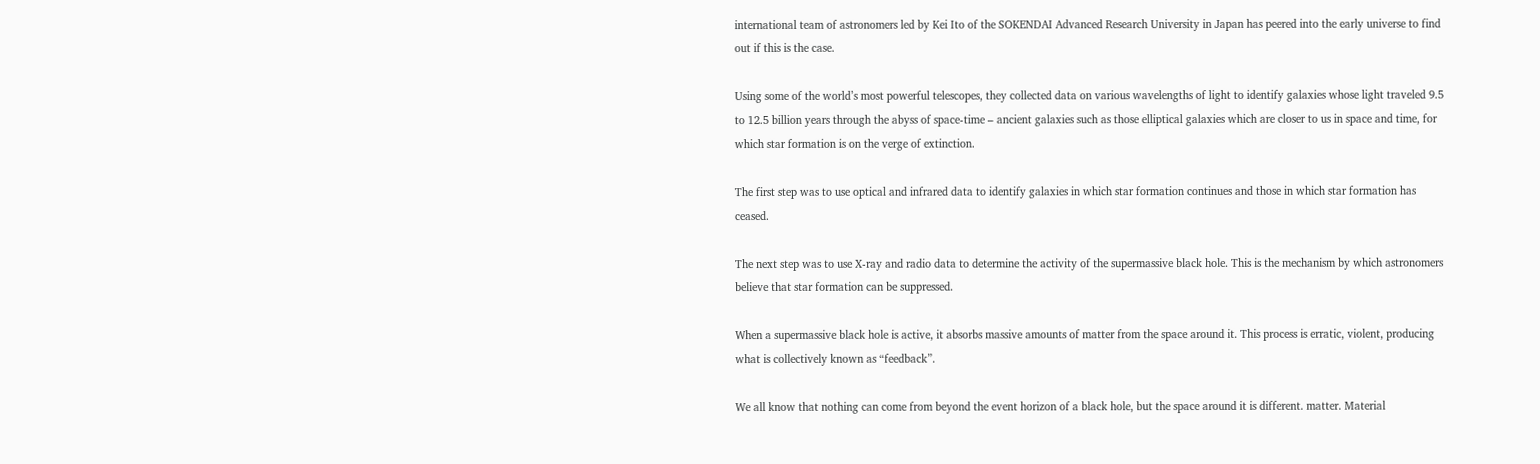international team of astronomers led by Kei Ito of the SOKENDAI Advanced Research University in Japan has peered into the early universe to find out if this is the case.

Using some of the world’s most powerful telescopes, they collected data on various wavelengths of light to identify galaxies whose light traveled 9.5 to 12.5 billion years through the abyss of space-time – ancient galaxies such as those elliptical galaxies which are closer to us in space and time, for which star formation is on the verge of extinction.

The first step was to use optical and infrared data to identify galaxies in which star formation continues and those in which star formation has ceased.

The next step was to use X-ray and radio data to determine the activity of the supermassive black hole. This is the mechanism by which astronomers believe that star formation can be suppressed.

When a supermassive black hole is active, it absorbs massive amounts of matter from the space around it. This process is erratic, violent, producing what is collectively known as “feedback”.

We all know that nothing can come from beyond the event horizon of a black hole, but the space around it is different. matter. Material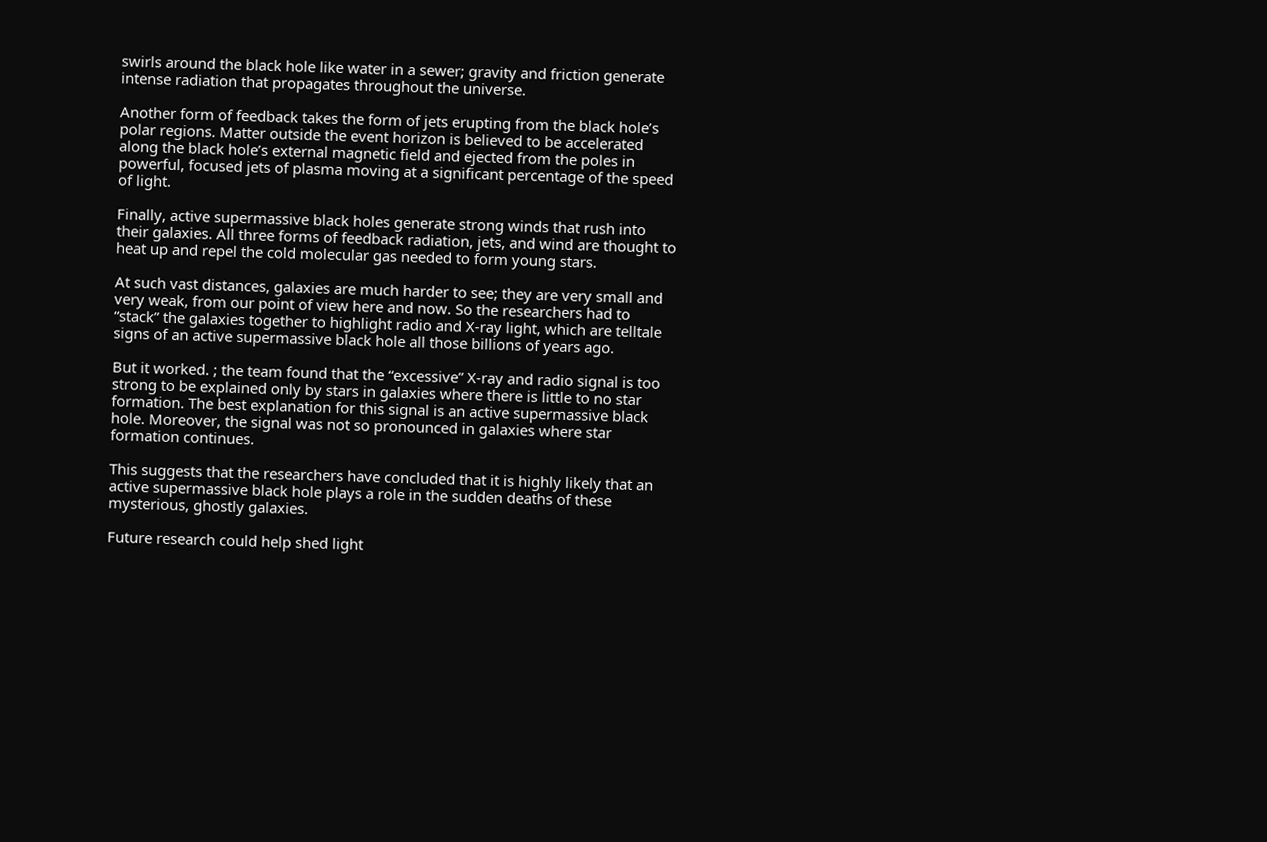swirls around the black hole like water in a sewer; gravity and friction generate intense radiation that propagates throughout the universe.

Another form of feedback takes the form of jets erupting from the black hole’s polar regions. Matter outside the event horizon is believed to be accelerated along the black hole’s external magnetic field and ejected from the poles in powerful, focused jets of plasma moving at a significant percentage of the speed of light.

Finally, active supermassive black holes generate strong winds that rush into their galaxies. All three forms of feedback radiation, jets, and wind are thought to heat up and repel the cold molecular gas needed to form young stars.

At such vast distances, galaxies are much harder to see; they are very small and very weak, from our point of view here and now. So the researchers had to “stack” the galaxies together to highlight radio and X-ray light, which are telltale signs of an active supermassive black hole all those billions of years ago.

But it worked. ; the team found that the “excessive” X-ray and radio signal is too strong to be explained only by stars in galaxies where there is little to no star formation. The best explanation for this signal is an active supermassive black hole. Moreover, the signal was not so pronounced in galaxies where star formation continues.

This suggests that the researchers have concluded that it is highly likely that an active supermassive black hole plays a role in the sudden deaths of these mysterious, ghostly galaxies.

Future research could help shed light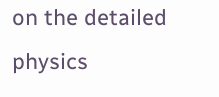on the detailed physics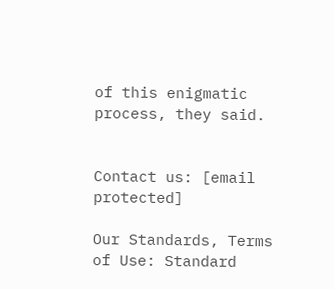of this enigmatic process, they said.


Contact us: [email protected]

Our Standards, Terms of Use: Standard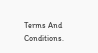Terms And Conditions.